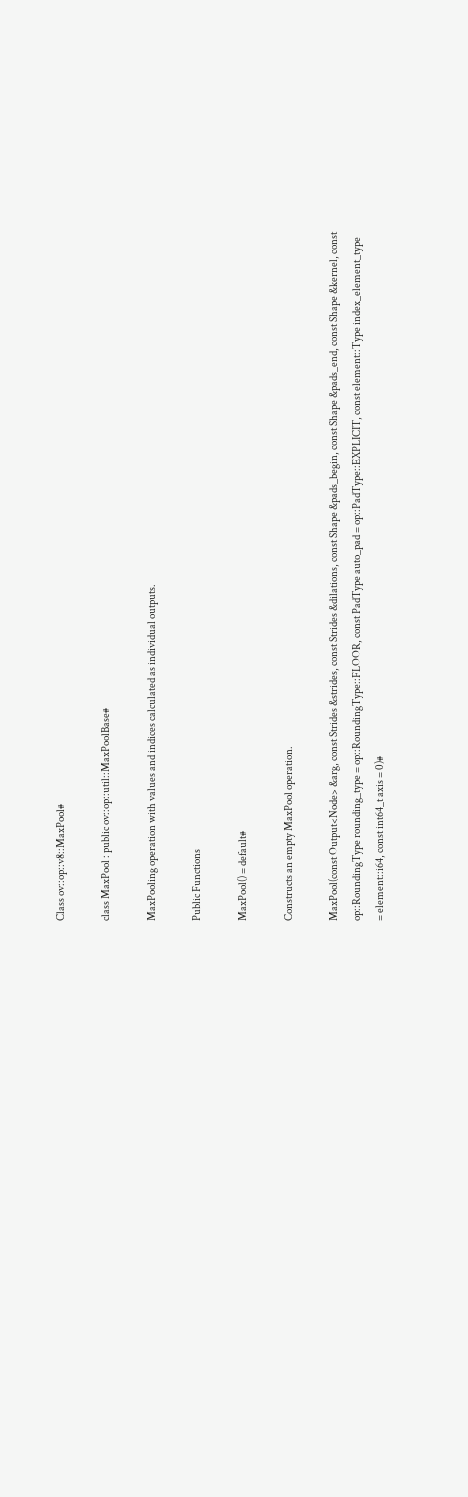Class ov::op::v8::MaxPool#

class MaxPool : public ov::op::util::MaxPoolBase#

MaxPooling operation with values and indices calculated as individual outputs.

Public Functions

MaxPool() = default#

Constructs an empty MaxPool operation.

MaxPool(const Output<Node> &arg, const Strides &strides, const Strides &dilations, const Shape &pads_begin, const Shape &pads_end, const Shape &kernel, const op::RoundingType rounding_type = op::RoundingType::FLOOR, const PadType auto_pad = op::PadType::EXPLICIT, const element::Type index_element_type = element::i64, const int64_t axis = 0)#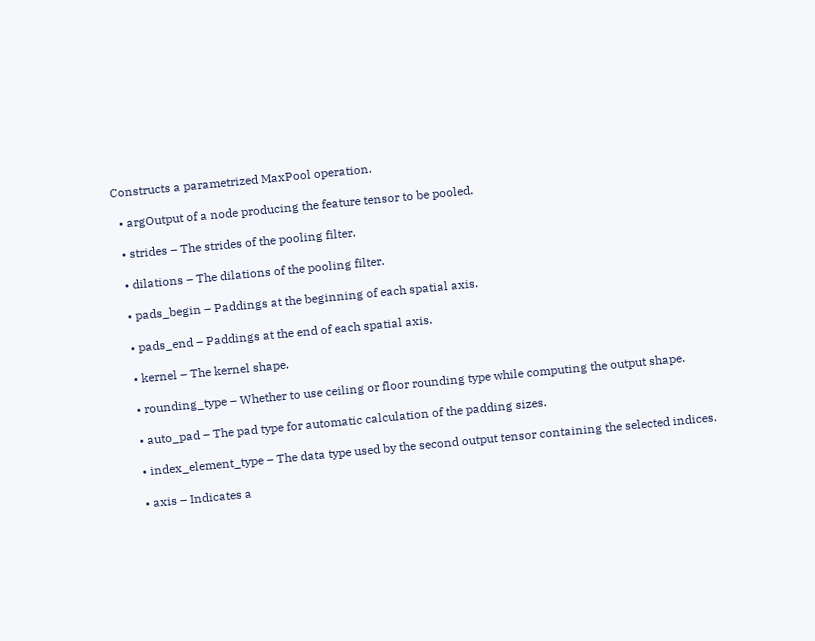Constructs a parametrized MaxPool operation.

  • argOutput of a node producing the feature tensor to be pooled.

  • strides – The strides of the pooling filter.

  • dilations – The dilations of the pooling filter.

  • pads_begin – Paddings at the beginning of each spatial axis.

  • pads_end – Paddings at the end of each spatial axis.

  • kernel – The kernel shape.

  • rounding_type – Whether to use ceiling or floor rounding type while computing the output shape.

  • auto_pad – The pad type for automatic calculation of the padding sizes.

  • index_element_type – The data type used by the second output tensor containing the selected indices.

  • axis – Indicates a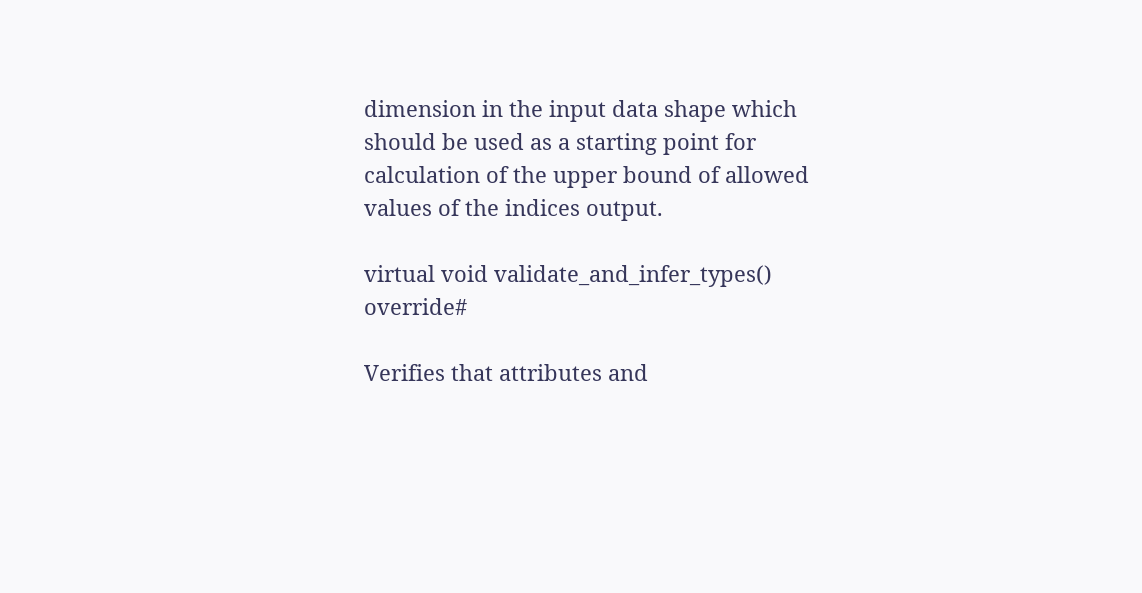dimension in the input data shape which should be used as a starting point for calculation of the upper bound of allowed values of the indices output.

virtual void validate_and_infer_types() override#

Verifies that attributes and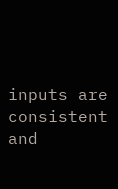inputs are consistent and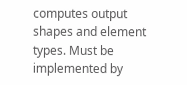computes output shapes and element types. Must be implemented by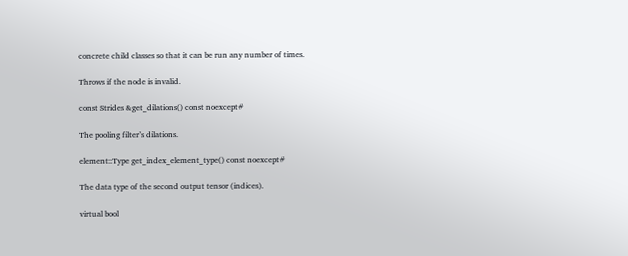concrete child classes so that it can be run any number of times.

Throws if the node is invalid.

const Strides &get_dilations() const noexcept#

The pooling filter’s dilations.

element::Type get_index_element_type() const noexcept#

The data type of the second output tensor (indices).

virtual bool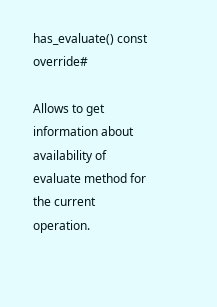has_evaluate() const override#

Allows to get information about availability of evaluate method for the current operation.